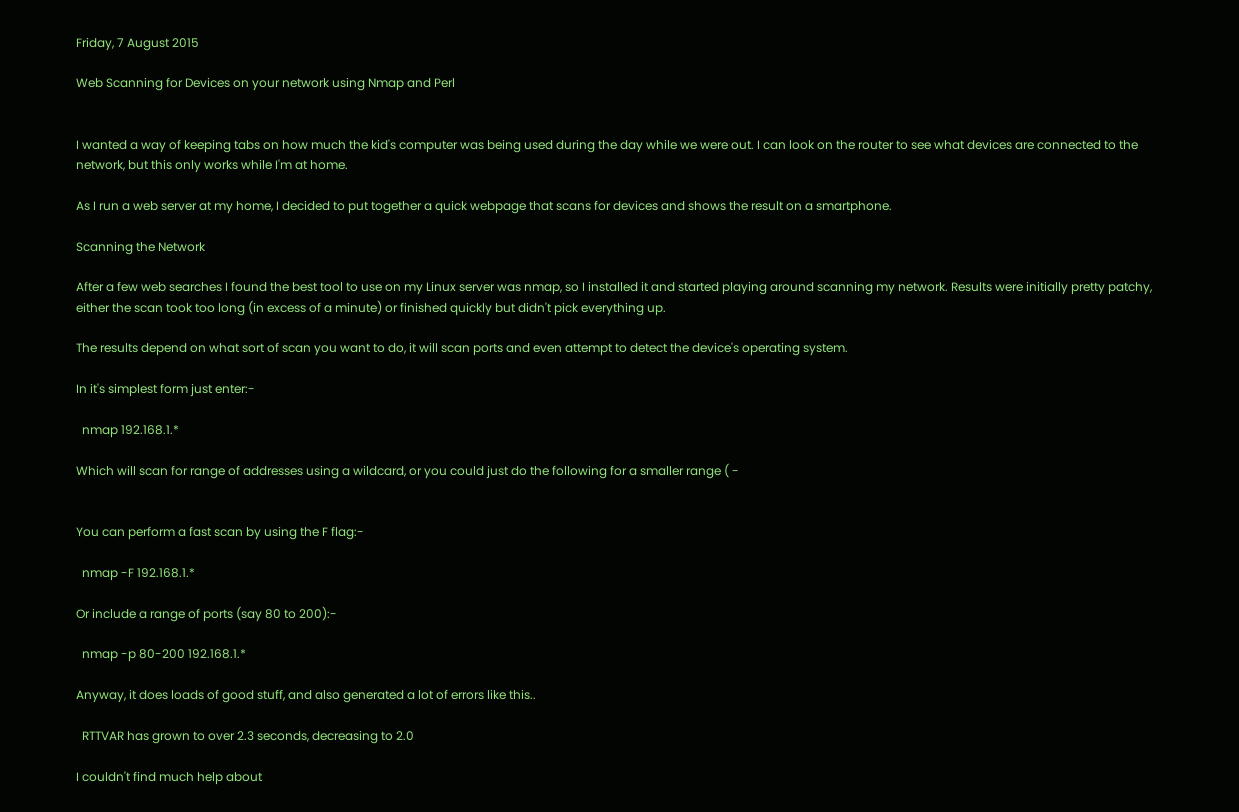Friday, 7 August 2015

Web Scanning for Devices on your network using Nmap and Perl


I wanted a way of keeping tabs on how much the kid's computer was being used during the day while we were out. I can look on the router to see what devices are connected to the network, but this only works while I'm at home.

As I run a web server at my home, I decided to put together a quick webpage that scans for devices and shows the result on a smartphone.

Scanning the Network

After a few web searches I found the best tool to use on my Linux server was nmap, so I installed it and started playing around scanning my network. Results were initially pretty patchy, either the scan took too long (in excess of a minute) or finished quickly but didn't pick everything up.

The results depend on what sort of scan you want to do, it will scan ports and even attempt to detect the device's operating system.

In it's simplest form just enter:-

  nmap 192.168.1.*

Which will scan for range of addresses using a wildcard, or you could just do the following for a smaller range ( -


You can perform a fast scan by using the F flag:-

  nmap -F 192.168.1.*

Or include a range of ports (say 80 to 200):-

  nmap -p 80-200 192.168.1.*

Anyway, it does loads of good stuff, and also generated a lot of errors like this..

  RTTVAR has grown to over 2.3 seconds, decreasing to 2.0

I couldn't find much help about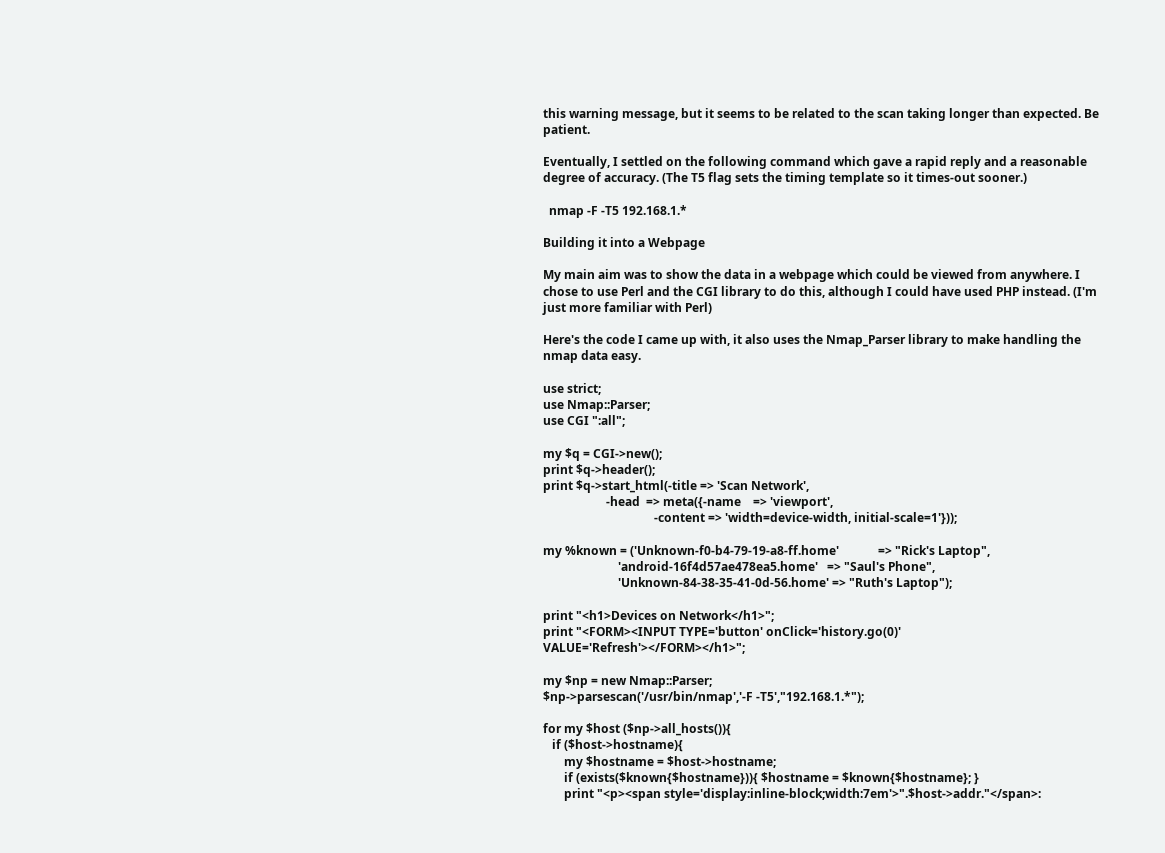this warning message, but it seems to be related to the scan taking longer than expected. Be patient.

Eventually, I settled on the following command which gave a rapid reply and a reasonable degree of accuracy. (The T5 flag sets the timing template so it times-out sooner.)

  nmap -F -T5 192.168.1.*

Building it into a Webpage

My main aim was to show the data in a webpage which could be viewed from anywhere. I chose to use Perl and the CGI library to do this, although I could have used PHP instead. (I'm just more familiar with Perl)

Here's the code I came up with, it also uses the Nmap_Parser library to make handling the nmap data easy.

use strict;
use Nmap::Parser;
use CGI ":all";

my $q = CGI->new();
print $q->header();
print $q->start_html(-title => 'Scan Network',
                     -head  => meta({-name    => 'viewport',
                                     -content => 'width=device-width, initial-scale=1'}));

my %known = ('Unknown-f0-b4-79-19-a8-ff.home'             => "Rick's Laptop",
                         'android-16f4d57ae478ea5.home'   => "Saul's Phone",
                         'Unknown-84-38-35-41-0d-56.home' => "Ruth's Laptop");

print "<h1>Devices on Network</h1>";
print "<FORM><INPUT TYPE='button' onClick='history.go(0)' VALUE='Refresh'></FORM></h1>";

my $np = new Nmap::Parser;
$np->parsescan('/usr/bin/nmap','-F -T5',"192.168.1.*");

for my $host ($np->all_hosts()){
   if ($host->hostname){
       my $hostname = $host->hostname;
       if (exists($known{$hostname})){ $hostname = $known{$hostname}; }
       print "<p><span style='display:inline-block;width:7em'>".$host->addr."</span>: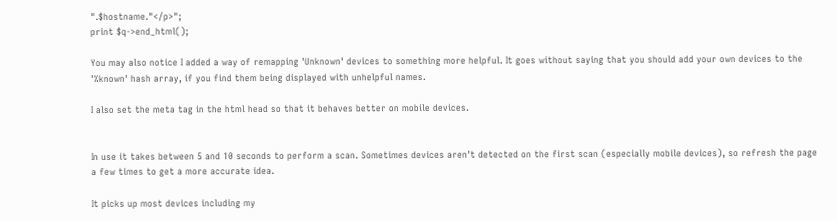".$hostname."</p>";
print $q->end_html();

You may also notice I added a way of remapping 'Unknown' devices to something more helpful. It goes without saying that you should add your own devices to the '%known' hash array, if you find them being displayed with unhelpful names.

I also set the meta tag in the html head so that it behaves better on mobile devices.


In use it takes between 5 and 10 seconds to perform a scan. Sometimes devices aren't detected on the first scan (especially mobile devices), so refresh the page a few times to get a more accurate idea.

It picks up most devices including my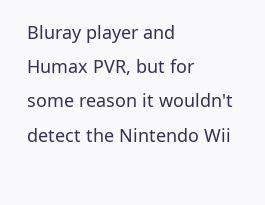Bluray player and Humax PVR, but for some reason it wouldn't detect the Nintendo Wii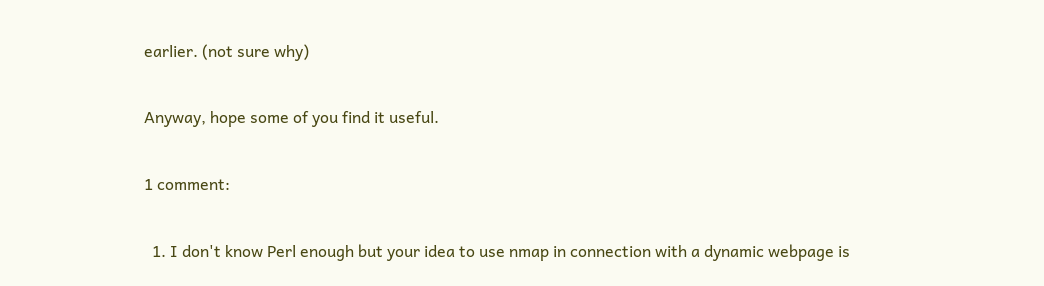earlier. (not sure why)

Anyway, hope some of you find it useful.

1 comment:

  1. I don't know Perl enough but your idea to use nmap in connection with a dynamic webpage is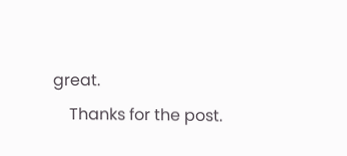great.
    Thanks for the post.